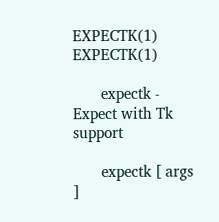EXPECTK(1)                                             EXPECTK(1)

       expectk - Expect with Tk support

       expectk [ args ]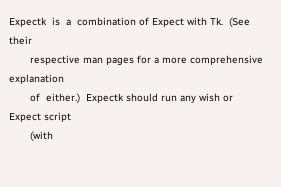Expectk  is  a  combination of Expect with Tk.  (See their
       respective man pages for a more comprehensive  explanation
       of  either.)  Expectk should run any wish or Expect script
       (with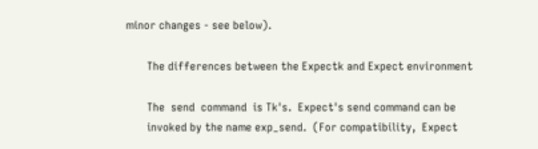minor changes - see below).

       The differences between the Expectk and Expect environment

       The  send  command  is Tk's.  Expect's send command can be
       invoked by the name exp_send.  (For compatibility,  Expect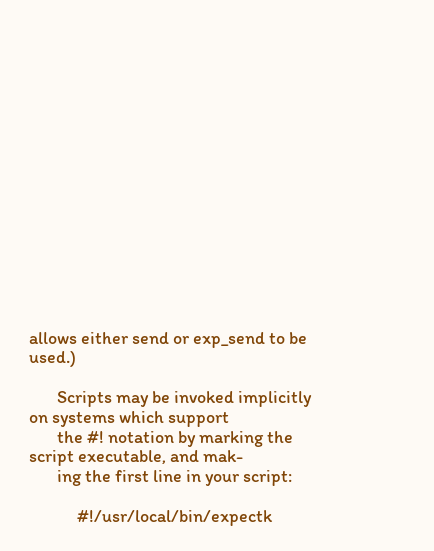allows either send or exp_send to be used.)

       Scripts may be invoked implicitly on systems which support
       the #! notation by marking the script executable, and mak-
       ing the first line in your script:

            #!/usr/local/bin/expectk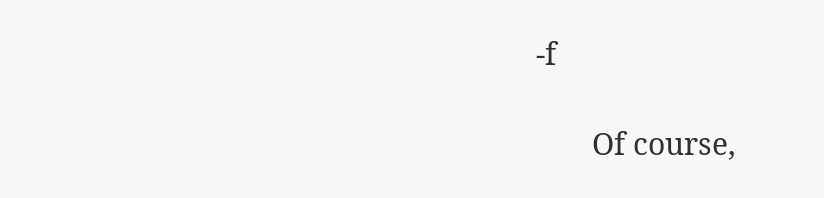-f

       Of course,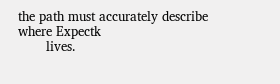the path must accurately describe where Expectk
       lives.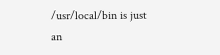/usr/local/bin is just an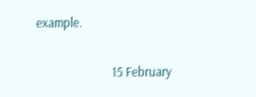example.

                         15 February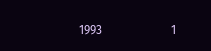1993                       1